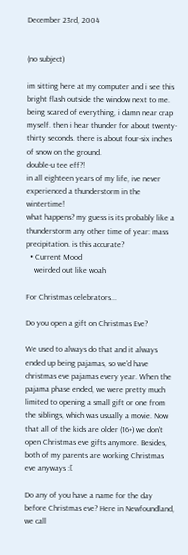December 23rd, 2004


(no subject)

im sitting here at my computer and i see this bright flash outside the window next to me. being scared of everything, i damn near crap myself. then i hear thunder for about twenty-thirty seconds. there is about four-six inches of snow on the ground.
double-u tee eff?!
in all eighteen years of my life, ive never experienced a thunderstorm in the wintertime!
what happens? my guess is its probably like a thunderstorm any other time of year: mass precipitation. is this accurate?
  • Current Mood
    weirded out like woah

For Christmas celebrators...

Do you open a gift on Christmas Eve?

We used to always do that and it always ended up being pajamas, so we'd have christmas eve pajamas every year. When the pajama phase ended, we were pretty much limited to opening a small gift or one from the siblings, which was usually a movie. Now that all of the kids are older (16+) we don't open Christmas eve gifts anymore. Besides, both of my parents are working Christmas eve anyways :[

Do any of you have a name for the day before Christmas eve? Here in Newfoundland, we call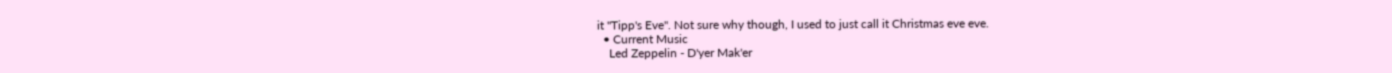it "Tipp's Eve". Not sure why though, I used to just call it Christmas eve eve.
  • Current Music
    Led Zeppelin - D'yer Mak'er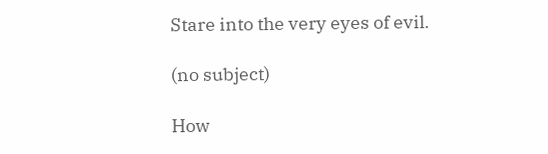Stare into the very eyes of evil.

(no subject)

How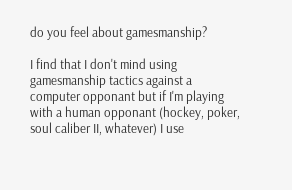do you feel about gamesmanship?

I find that I don't mind using gamesmanship tactics against a computer opponant but if I'm playing with a human opponant (hockey, poker, soul caliber II, whatever) I use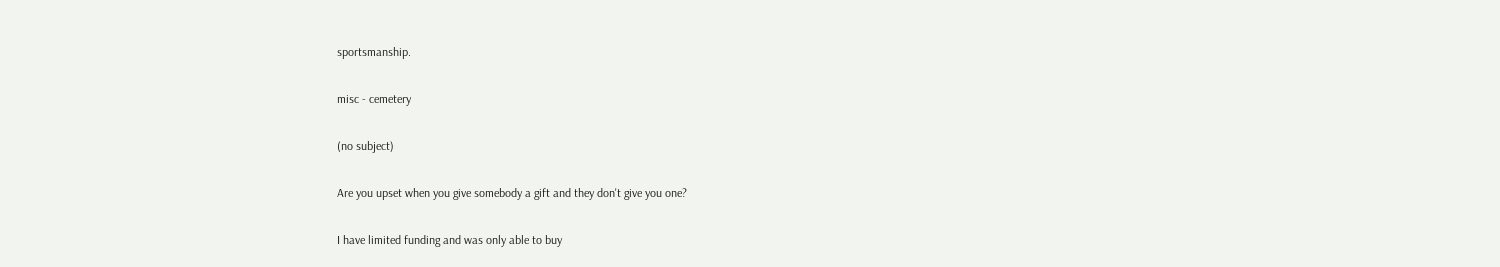sportsmanship.

misc - cemetery

(no subject)

Are you upset when you give somebody a gift and they don't give you one?

I have limited funding and was only able to buy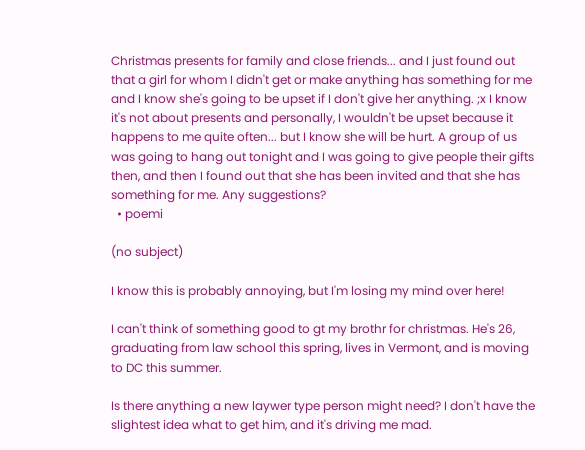Christmas presents for family and close friends... and I just found out that a girl for whom I didn't get or make anything has something for me and I know she's going to be upset if I don't give her anything. ;x I know it's not about presents and personally, I wouldn't be upset because it happens to me quite often... but I know she will be hurt. A group of us was going to hang out tonight and I was going to give people their gifts then, and then I found out that she has been invited and that she has something for me. Any suggestions?
  • poemi

(no subject)

I know this is probably annoying, but I'm losing my mind over here!

I can't think of something good to gt my brothr for christmas. He's 26, graduating from law school this spring, lives in Vermont, and is moving to DC this summer.

Is there anything a new laywer type person might need? I don't have the slightest idea what to get him, and it's driving me mad.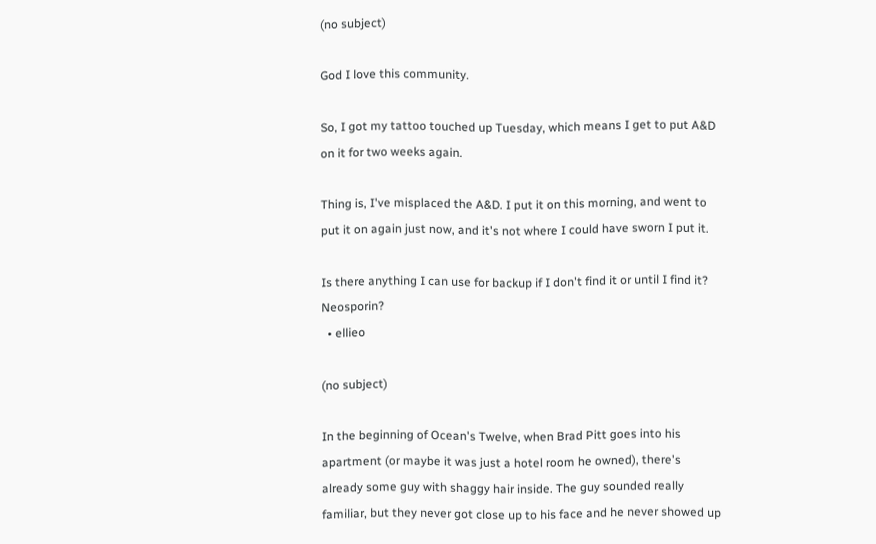(no subject)

God I love this community.

So, I got my tattoo touched up Tuesday, which means I get to put A&D on it for two weeks again.

Thing is, I've misplaced the A&D. I put it on this morning, and went to put it on again just now, and it's not where I could have sworn I put it.

Is there anything I can use for backup if I don't find it or until I find it? Neosporin?
  • ellieo

(no subject)

In the beginning of Ocean's Twelve, when Brad Pitt goes into his apartment (or maybe it was just a hotel room he owned), there's already some guy with shaggy hair inside. The guy sounded really familiar, but they never got close up to his face and he never showed up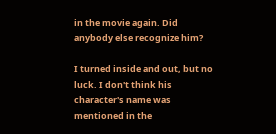in the movie again. Did anybody else recognize him?

I turned inside and out, but no luck. I don't think his character's name was mentioned in the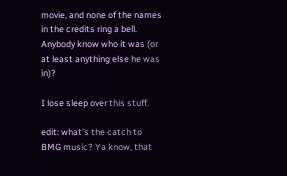movie, and none of the names in the credits ring a bell. Anybody know who it was (or at least anything else he was in)?

I lose sleep over this stuff.

edit: what's the catch to BMG music? Ya know, that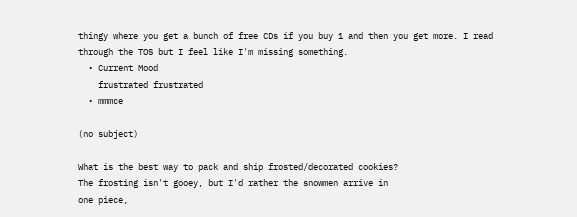thingy where you get a bunch of free CDs if you buy 1 and then you get more. I read through the TOS but I feel like I'm missing something.
  • Current Mood
    frustrated frustrated
  • mmmce

(no subject)

What is the best way to pack and ship frosted/decorated cookies?
The frosting isn't gooey, but I'd rather the snowmen arrive in
one piece,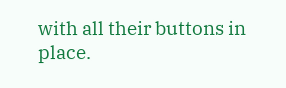with all their buttons in place.